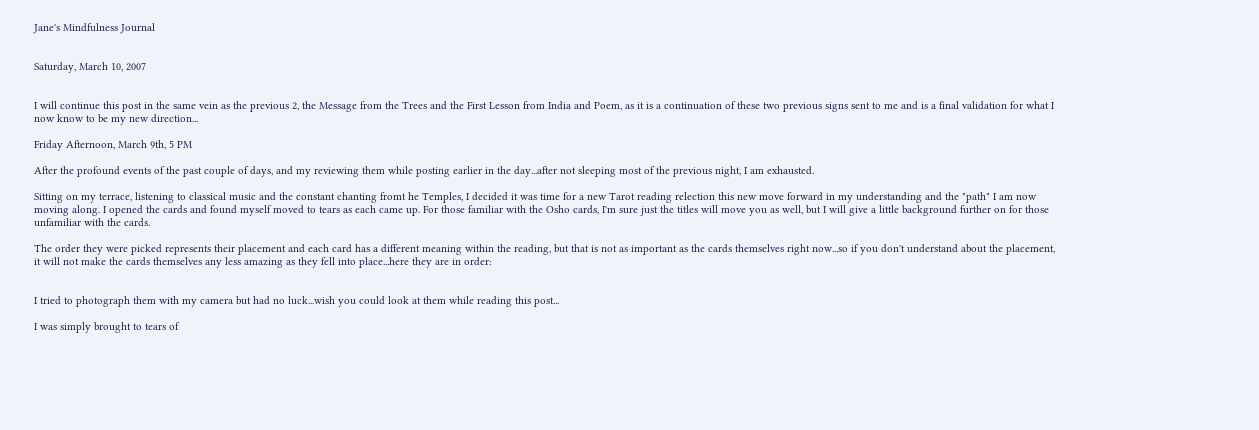Jane's Mindfulness Journal


Saturday, March 10, 2007


I will continue this post in the same vein as the previous 2, the Message from the Trees and the First Lesson from India and Poem, as it is a continuation of these two previous signs sent to me and is a final validation for what I now know to be my new direction...

Friday Afternoon, March 9th, 5 PM

After the profound events of the past couple of days, and my reviewing them while posting earlier in the day...after not sleeping most of the previous night, I am exhausted.

Sitting on my terrace, listening to classical music and the constant chanting fromt he Temples, I decided it was time for a new Tarot reading relection this new move forward in my understanding and the "path" I am now moving along. I opened the cards and found myself moved to tears as each came up. For those familiar with the Osho cards, I'm sure just the titles will move you as well, but I will give a little background further on for those unfamiliar with the cards.

The order they were picked represents their placement and each card has a different meaning within the reading, but that is not as important as the cards themselves right now...so if you don't understand about the placement, it will not make the cards themselves any less amazing as they fell into place...here they are in order:


I tried to photograph them with my camera but had no luck...wish you could look at them while reading this post...

I was simply brought to tears of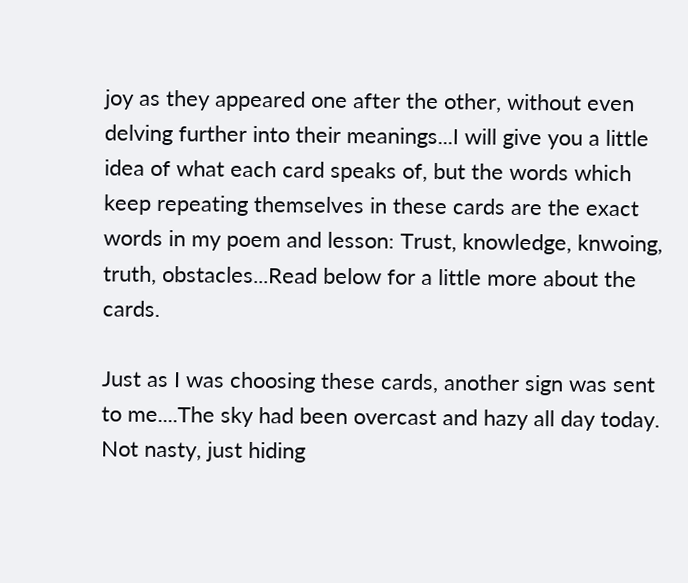joy as they appeared one after the other, without even delving further into their meanings...I will give you a little idea of what each card speaks of, but the words which keep repeating themselves in these cards are the exact words in my poem and lesson: Trust, knowledge, knwoing, truth, obstacles...Read below for a little more about the cards.

Just as I was choosing these cards, another sign was sent to me....The sky had been overcast and hazy all day today. Not nasty, just hiding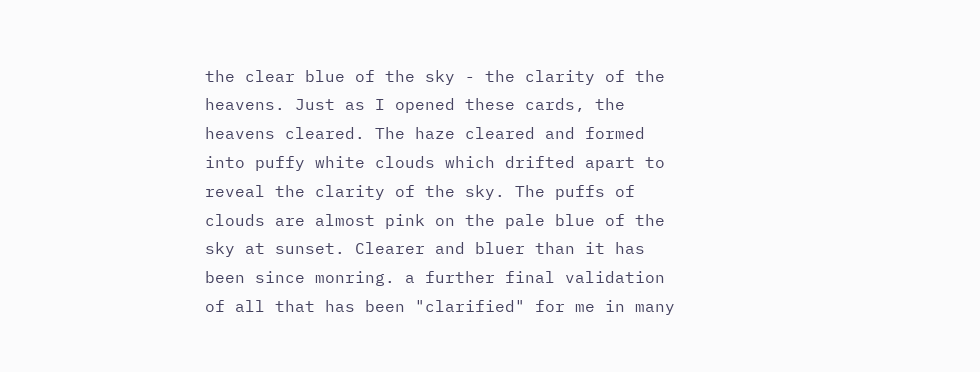the clear blue of the sky - the clarity of the heavens. Just as I opened these cards, the heavens cleared. The haze cleared and formed into puffy white clouds which drifted apart to reveal the clarity of the sky. The puffs of clouds are almost pink on the pale blue of the sky at sunset. Clearer and bluer than it has been since monring. a further final validation of all that has been "clarified" for me in many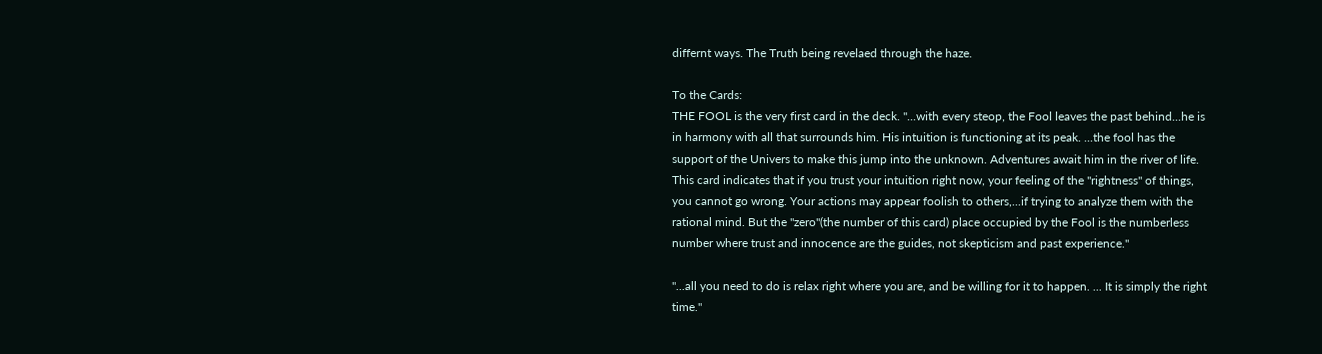differnt ways. The Truth being revelaed through the haze.

To the Cards:
THE FOOL is the very first card in the deck. "...with every steop, the Fool leaves the past behind...he is in harmony with all that surrounds him. His intuition is functioning at its peak. ...the fool has the support of the Univers to make this jump into the unknown. Adventures await him in the river of life. This card indicates that if you trust your intuition right now, your feeling of the "rightness" of things, you cannot go wrong. Your actions may appear foolish to others,...if trying to analyze them with the rational mind. But the "zero"(the number of this card) place occupied by the Fool is the numberless number where trust and innocence are the guides, not skepticism and past experience."

"...all you need to do is relax right where you are, and be willing for it to happen. ... It is simply the right time."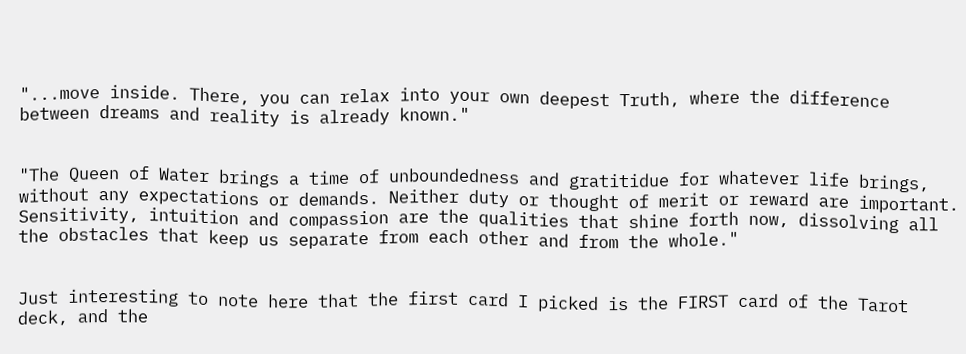"...move inside. There, you can relax into your own deepest Truth, where the difference between dreams and reality is already known."


"The Queen of Water brings a time of unboundedness and gratitidue for whatever life brings, without any expectations or demands. Neither duty or thought of merit or reward are important. Sensitivity, intuition and compassion are the qualities that shine forth now, dissolving all the obstacles that keep us separate from each other and from the whole."


Just interesting to note here that the first card I picked is the FIRST card of the Tarot deck, and the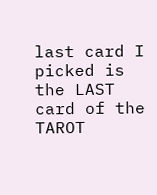last card I picked is the LAST card of the TAROT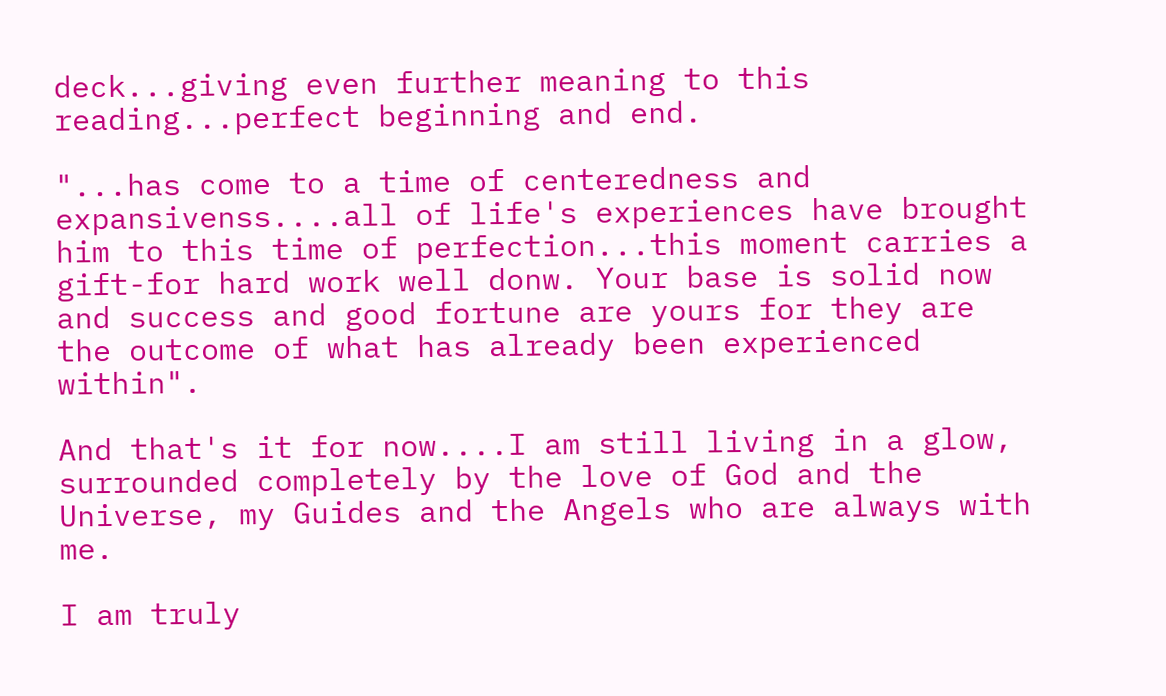deck...giving even further meaning to this reading...perfect beginning and end.

"...has come to a time of centeredness and expansivenss....all of life's experiences have brought him to this time of perfection...this moment carries a gift-for hard work well donw. Your base is solid now and success and good fortune are yours for they are the outcome of what has already been experienced within".

And that's it for now....I am still living in a glow, surrounded completely by the love of God and the Universe, my Guides and the Angels who are always with me.

I am truly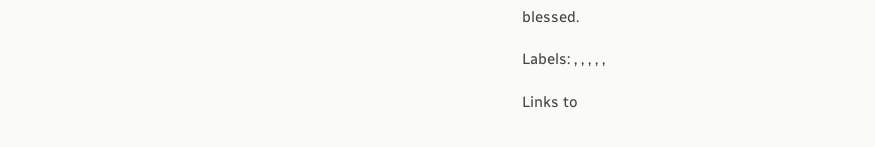blessed.

Labels: , , , , ,

Links to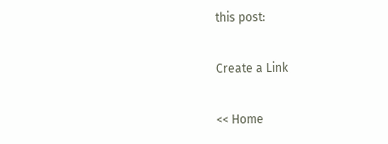this post:

Create a Link

<< Home